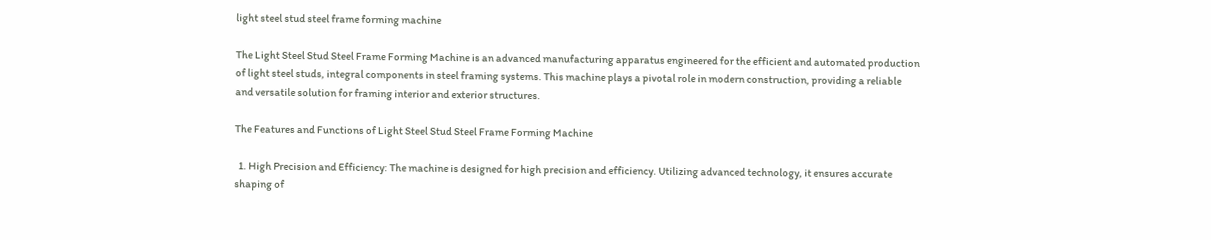light steel stud steel frame forming machine

The Light Steel Stud Steel Frame Forming Machine is an advanced manufacturing apparatus engineered for the efficient and automated production of light steel studs, integral components in steel framing systems. This machine plays a pivotal role in modern construction, providing a reliable and versatile solution for framing interior and exterior structures.

The Features and Functions of Light Steel Stud Steel Frame Forming Machine

  1. High Precision and Efficiency: The machine is designed for high precision and efficiency. Utilizing advanced technology, it ensures accurate shaping of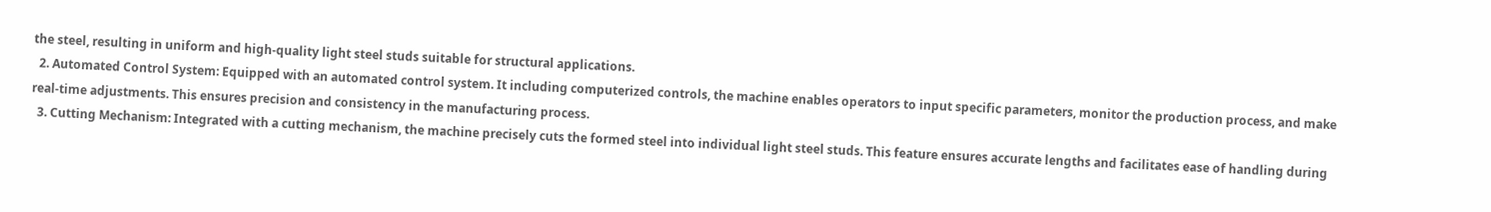the steel, resulting in uniform and high-quality light steel studs suitable for structural applications.
  2. Automated Control System: Equipped with an automated control system. It including computerized controls, the machine enables operators to input specific parameters, monitor the production process, and make real-time adjustments. This ensures precision and consistency in the manufacturing process.
  3. Cutting Mechanism: Integrated with a cutting mechanism, the machine precisely cuts the formed steel into individual light steel studs. This feature ensures accurate lengths and facilitates ease of handling during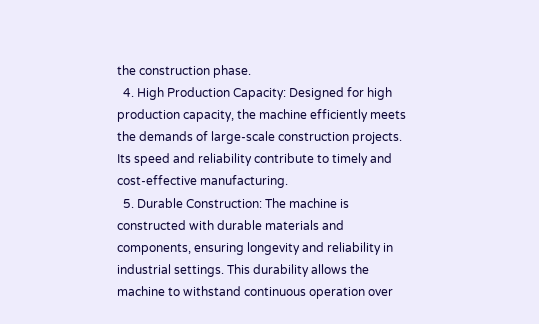the construction phase.
  4. High Production Capacity: Designed for high production capacity, the machine efficiently meets the demands of large-scale construction projects. Its speed and reliability contribute to timely and cost-effective manufacturing.
  5. Durable Construction: The machine is constructed with durable materials and components, ensuring longevity and reliability in industrial settings. This durability allows the machine to withstand continuous operation over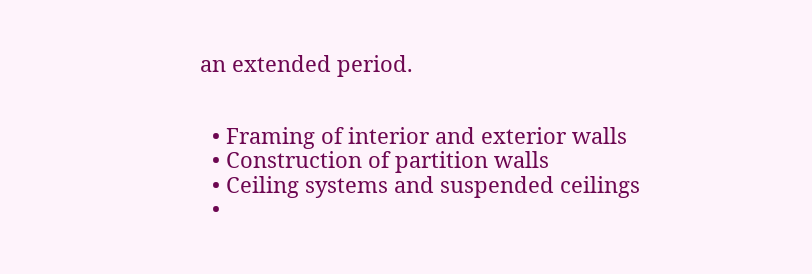an extended period.


  • Framing of interior and exterior walls
  • Construction of partition walls
  • Ceiling systems and suspended ceilings
  •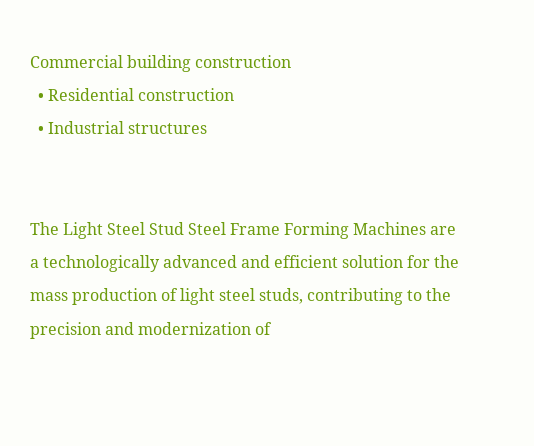Commercial building construction
  • Residential construction
  • Industrial structures


The Light Steel Stud Steel Frame Forming Machines are a technologically advanced and efficient solution for the mass production of light steel studs, contributing to the precision and modernization of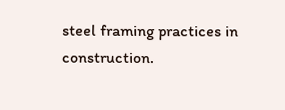steel framing practices in construction.